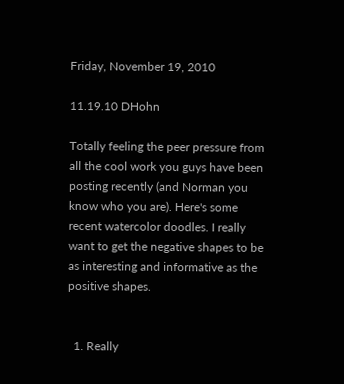Friday, November 19, 2010

11.19.10 DHohn

Totally feeling the peer pressure from all the cool work you guys have been posting recently (and Norman you know who you are). Here's some recent watercolor doodles. I really want to get the negative shapes to be as interesting and informative as the positive shapes.


  1. Really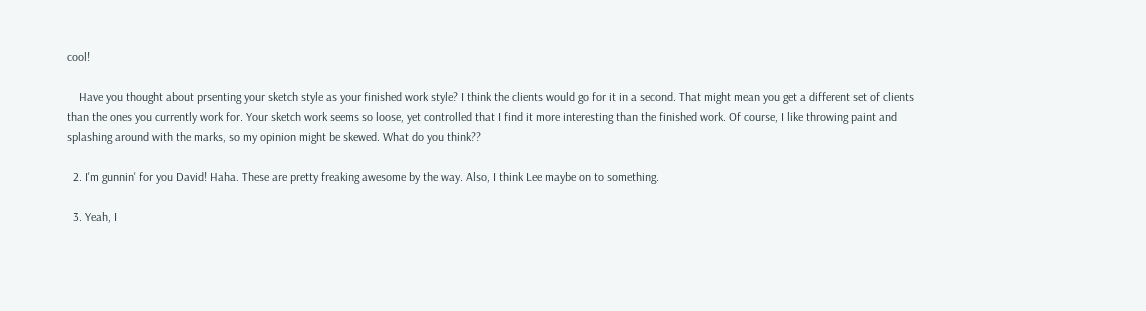cool!

    Have you thought about prsenting your sketch style as your finished work style? I think the clients would go for it in a second. That might mean you get a different set of clients than the ones you currently work for. Your sketch work seems so loose, yet controlled that I find it more interesting than the finished work. Of course, I like throwing paint and splashing around with the marks, so my opinion might be skewed. What do you think??

  2. I'm gunnin' for you David! Haha. These are pretty freaking awesome by the way. Also, I think Lee maybe on to something.

  3. Yeah, I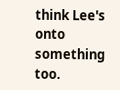think Lee's onto something too.